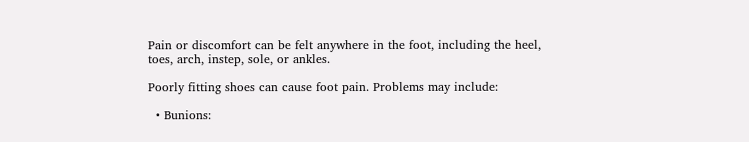Pain or discomfort can be felt anywhere in the foot, including the heel, toes, arch, instep, sole, or ankles.

Poorly fitting shoes can cause foot pain. Problems may include:

  • Bunions: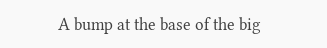A bump at the base of the big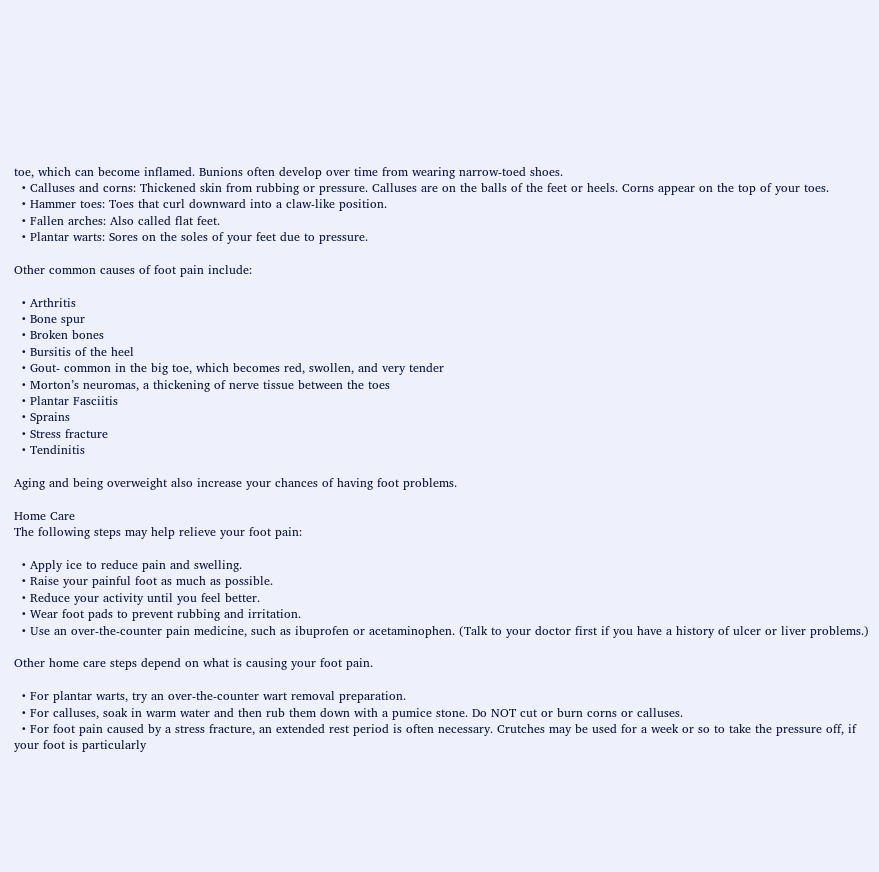toe, which can become inflamed. Bunions often develop over time from wearing narrow-toed shoes.
  • Calluses and corns: Thickened skin from rubbing or pressure. Calluses are on the balls of the feet or heels. Corns appear on the top of your toes.
  • Hammer toes: Toes that curl downward into a claw-like position.
  • Fallen arches: Also called flat feet.
  • Plantar warts: Sores on the soles of your feet due to pressure.

Other common causes of foot pain include:

  • Arthritis
  • Bone spur
  • Broken bones
  • Bursitis of the heel
  • Gout- common in the big toe, which becomes red, swollen, and very tender
  • Morton’s neuromas, a thickening of nerve tissue between the toes
  • Plantar Fasciitis
  • Sprains
  • Stress fracture
  • Tendinitis

Aging and being overweight also increase your chances of having foot problems.

Home Care
The following steps may help relieve your foot pain:

  • Apply ice to reduce pain and swelling.
  • Raise your painful foot as much as possible.
  • Reduce your activity until you feel better.
  • Wear foot pads to prevent rubbing and irritation.
  • Use an over-the-counter pain medicine, such as ibuprofen or acetaminophen. (Talk to your doctor first if you have a history of ulcer or liver problems.)

Other home care steps depend on what is causing your foot pain.

  • For plantar warts, try an over-the-counter wart removal preparation.
  • For calluses, soak in warm water and then rub them down with a pumice stone. Do NOT cut or burn corns or calluses.
  • For foot pain caused by a stress fracture, an extended rest period is often necessary. Crutches may be used for a week or so to take the pressure off, if your foot is particularly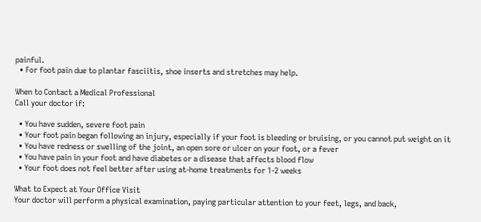painful.
  • For foot pain due to plantar fasciitis, shoe inserts and stretches may help.

When to Contact a Medical Professional
Call your doctor if:

  • You have sudden, severe foot pain
  • Your foot pain began following an injury, especially if your foot is bleeding or bruising, or you cannot put weight on it
  • You have redness or swelling of the joint, an open sore or ulcer on your foot, or a fever
  • You have pain in your foot and have diabetes or a disease that affects blood flow
  • Your foot does not feel better after using at-home treatments for 1-2 weeks

What to Expect at Your Office Visit
Your doctor will perform a physical examination, paying particular attention to your feet, legs, and back,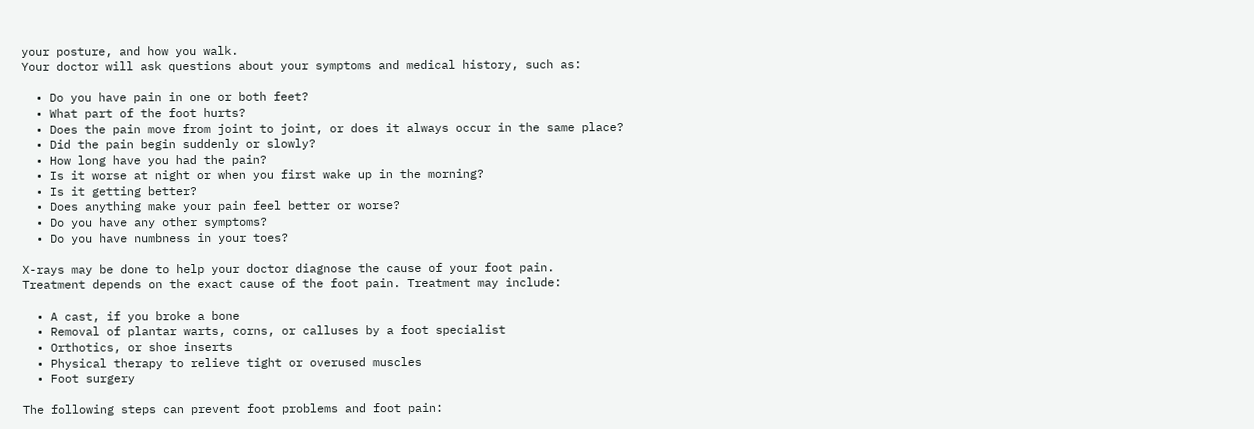your posture, and how you walk.
Your doctor will ask questions about your symptoms and medical history, such as:

  • Do you have pain in one or both feet?
  • What part of the foot hurts?
  • Does the pain move from joint to joint, or does it always occur in the same place?
  • Did the pain begin suddenly or slowly?
  • How long have you had the pain?
  • Is it worse at night or when you first wake up in the morning?
  • Is it getting better?
  • Does anything make your pain feel better or worse?
  • Do you have any other symptoms?
  • Do you have numbness in your toes?

X-rays may be done to help your doctor diagnose the cause of your foot pain.
Treatment depends on the exact cause of the foot pain. Treatment may include:

  • A cast, if you broke a bone
  • Removal of plantar warts, corns, or calluses by a foot specialist
  • Orthotics, or shoe inserts
  • Physical therapy to relieve tight or overused muscles
  • Foot surgery

The following steps can prevent foot problems and foot pain: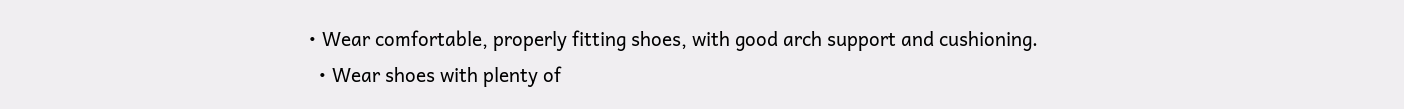• Wear comfortable, properly fitting shoes, with good arch support and cushioning.
  • Wear shoes with plenty of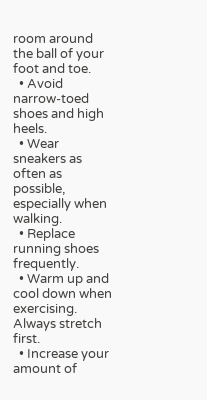room around the ball of your foot and toe.
  • Avoid narrow-toed shoes and high heels.
  • Wear sneakers as often as possible, especially when walking.
  • Replace running shoes frequently.
  • Warm up and cool down when exercising. Always stretch first.
  • Increase your amount of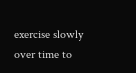exercise slowly over time to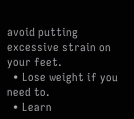avoid putting excessive strain on your feet.
  • Lose weight if you need to.
  • Learn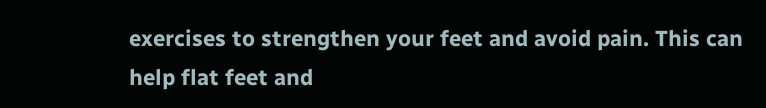exercises to strengthen your feet and avoid pain. This can help flat feet and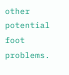other potential foot problems.